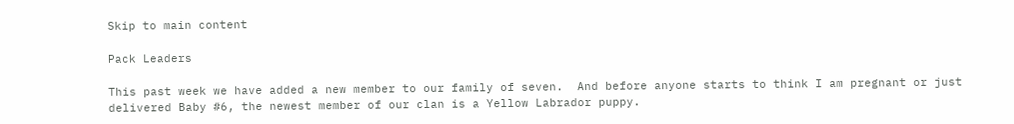Skip to main content

Pack Leaders

This past week we have added a new member to our family of seven.  And before anyone starts to think I am pregnant or just delivered Baby #6, the newest member of our clan is a Yellow Labrador puppy.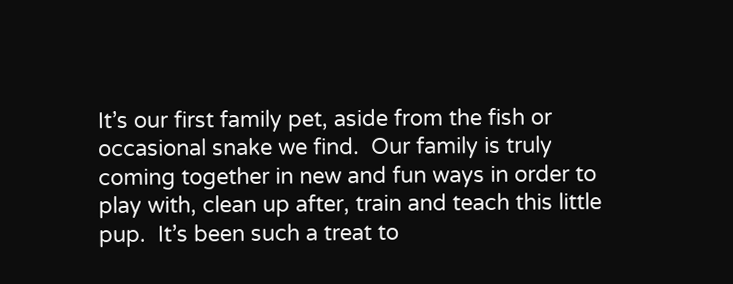It’s our first family pet, aside from the fish or occasional snake we find.  Our family is truly coming together in new and fun ways in order to play with, clean up after, train and teach this little pup.  It’s been such a treat to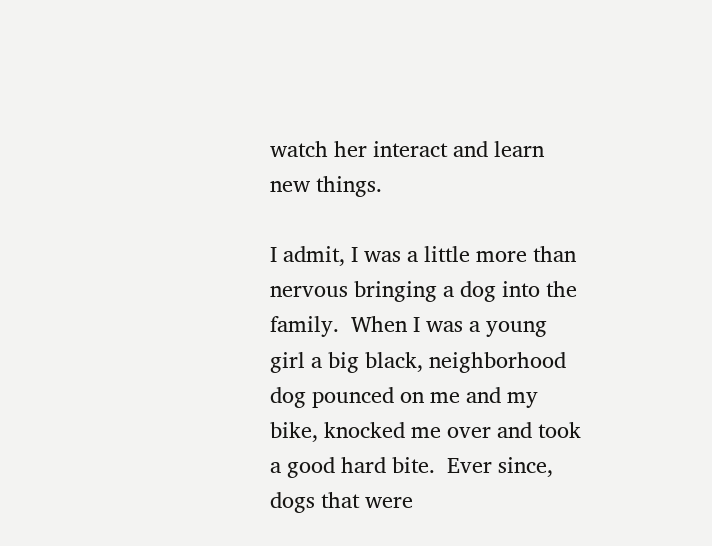watch her interact and learn new things.

I admit, I was a little more than nervous bringing a dog into the family.  When I was a young girl a big black, neighborhood dog pounced on me and my bike, knocked me over and took a good hard bite.  Ever since, dogs that were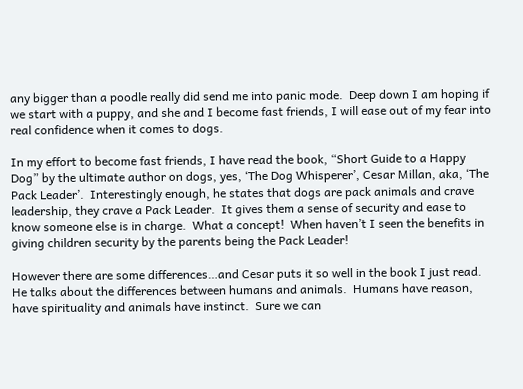any bigger than a poodle really did send me into panic mode.  Deep down I am hoping if we start with a puppy, and she and I become fast friends, I will ease out of my fear into real confidence when it comes to dogs.

In my effort to become fast friends, I have read the book, “Short Guide to a Happy Dog” by the ultimate author on dogs, yes, ‘The Dog Whisperer’, Cesar Millan, aka, ‘The Pack Leader’.  Interestingly enough, he states that dogs are pack animals and crave leadership, they crave a Pack Leader.  It gives them a sense of security and ease to know someone else is in charge.  What a concept!  When haven’t I seen the benefits in giving children security by the parents being the Pack Leader!

However there are some differences…and Cesar puts it so well in the book I just read.  He talks about the differences between humans and animals.  Humans have reason, have spirituality and animals have instinct.  Sure we can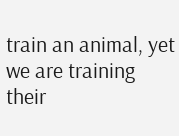train an animal, yet we are training their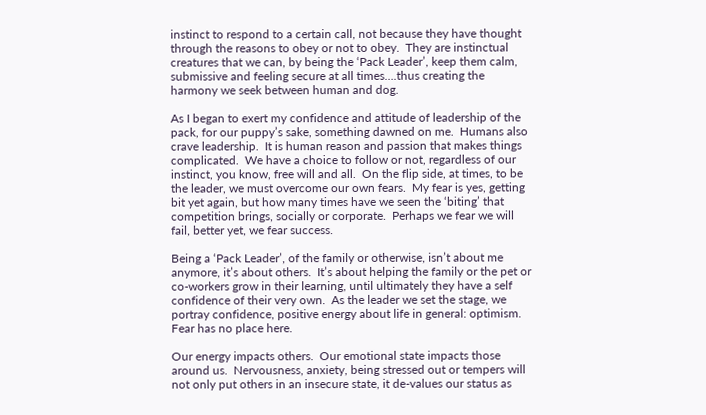instinct to respond to a certain call, not because they have thought through the reasons to obey or not to obey.  They are instinctual creatures that we can, by being the ‘Pack Leader’, keep them calm, submissive and feeling secure at all times….thus creating the harmony we seek between human and dog.

As I began to exert my confidence and attitude of leadership of the pack, for our puppy’s sake, something dawned on me.  Humans also crave leadership.  It is human reason and passion that makes things complicated.  We have a choice to follow or not, regardless of our instinct, you know, free will and all.  On the flip side, at times, to be the leader, we must overcome our own fears.  My fear is yes, getting bit yet again, but how many times have we seen the ‘biting’ that competition brings, socially or corporate.  Perhaps we fear we will fail, better yet, we fear success.

Being a ‘Pack Leader’, of the family or otherwise, isn’t about me anymore, it’s about others.  It’s about helping the family or the pet or co-workers grow in their learning, until ultimately they have a self confidence of their very own.  As the leader we set the stage, we portray confidence, positive energy about life in general: optimism.  Fear has no place here.

Our energy impacts others.  Our emotional state impacts those around us.  Nervousness, anxiety, being stressed out or tempers will not only put others in an insecure state, it de-values our status as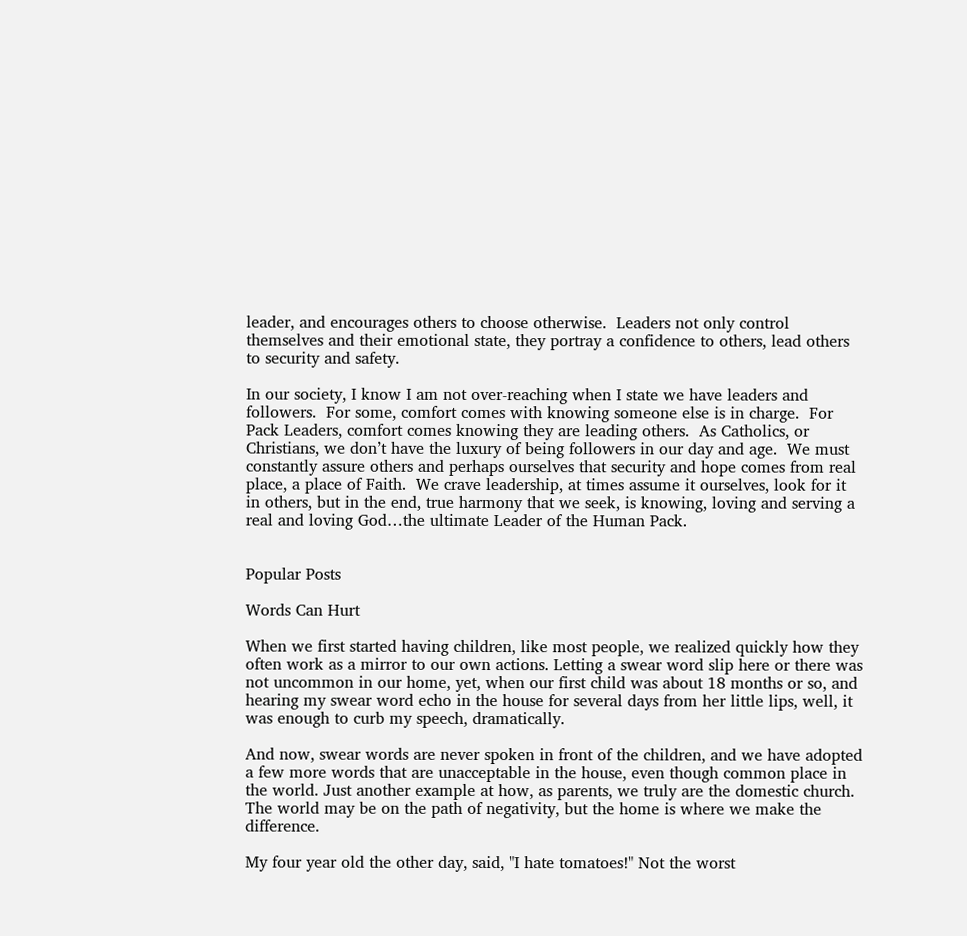leader, and encourages others to choose otherwise.  Leaders not only control themselves and their emotional state, they portray a confidence to others, lead others to security and safety.

In our society, I know I am not over-reaching when I state we have leaders and followers.  For some, comfort comes with knowing someone else is in charge.  For Pack Leaders, comfort comes knowing they are leading others.  As Catholics, or Christians, we don’t have the luxury of being followers in our day and age.  We must constantly assure others and perhaps ourselves that security and hope comes from real place, a place of Faith.  We crave leadership, at times assume it ourselves, look for it in others, but in the end, true harmony that we seek, is knowing, loving and serving a real and loving God…the ultimate Leader of the Human Pack.


Popular Posts

Words Can Hurt

When we first started having children, like most people, we realized quickly how they often work as a mirror to our own actions. Letting a swear word slip here or there was not uncommon in our home, yet, when our first child was about 18 months or so, and hearing my swear word echo in the house for several days from her little lips, well, it was enough to curb my speech, dramatically.

And now, swear words are never spoken in front of the children, and we have adopted a few more words that are unacceptable in the house, even though common place in the world. Just another example at how, as parents, we truly are the domestic church. The world may be on the path of negativity, but the home is where we make the difference.

My four year old the other day, said, "I hate tomatoes!" Not the worst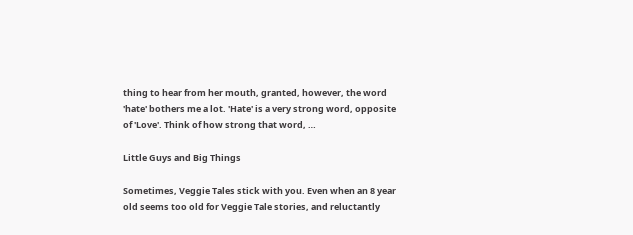thing to hear from her mouth, granted, however, the word 'hate' bothers me a lot. 'Hate' is a very strong word, opposite of 'Love'. Think of how strong that word, …

Little Guys and Big Things

Sometimes, Veggie Tales stick with you. Even when an 8 year old seems too old for Veggie Tale stories, and reluctantly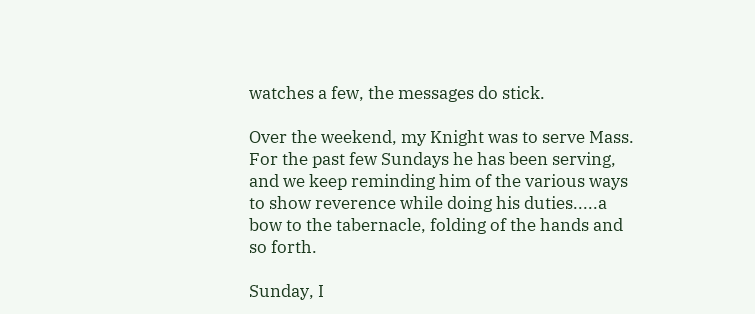watches a few, the messages do stick.

Over the weekend, my Knight was to serve Mass.  For the past few Sundays he has been serving, and we keep reminding him of the various ways to show reverence while doing his duties.....a bow to the tabernacle, folding of the hands and so forth.

Sunday, I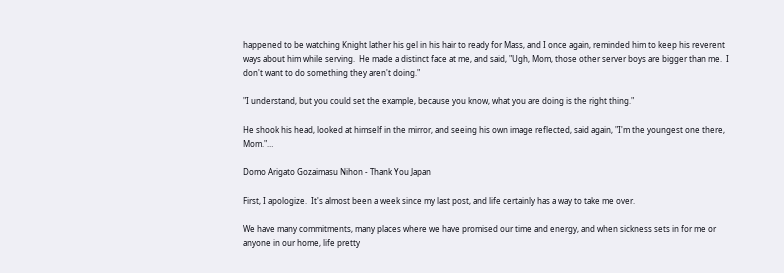happened to be watching Knight lather his gel in his hair to ready for Mass, and I once again, reminded him to keep his reverent ways about him while serving.  He made a distinct face at me, and said, "Ugh, Mom, those other server boys are bigger than me.  I don't want to do something they aren't doing."

"I understand, but you could set the example, because you know, what you are doing is the right thing."

He shook his head, looked at himself in the mirror, and seeing his own image reflected, said again, "I'm the youngest one there, Mom."…

Domo Arigato Gozaimasu Nihon - Thank You Japan

First, I apologize.  It's almost been a week since my last post, and life certainly has a way to take me over.

We have many commitments, many places where we have promised our time and energy, and when sickness sets in for me or anyone in our home, life pretty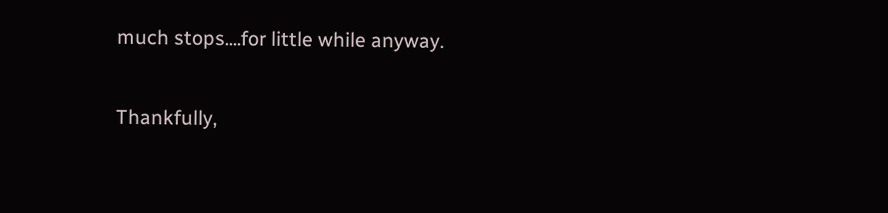much stops....for little while anyway.

Thankfully,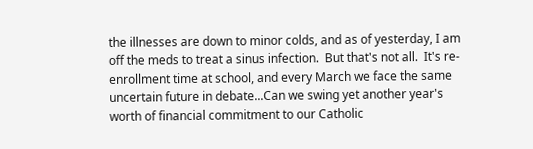the illnesses are down to minor colds, and as of yesterday, I am off the meds to treat a sinus infection.  But that's not all.  It's re-enrollment time at school, and every March we face the same uncertain future in debate...Can we swing yet another year's worth of financial commitment to our Catholic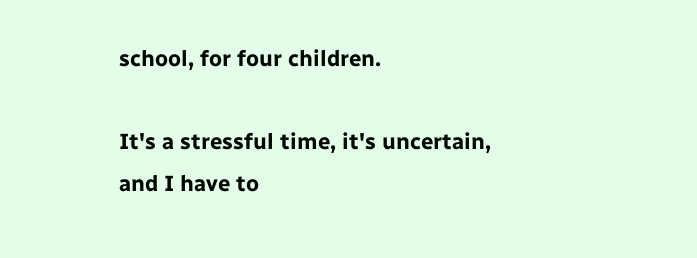school, for four children.

It's a stressful time, it's uncertain, and I have to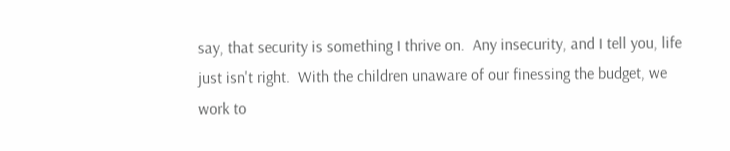say, that security is something I thrive on.  Any insecurity, and I tell you, life just isn't right.  With the children unaware of our finessing the budget, we work to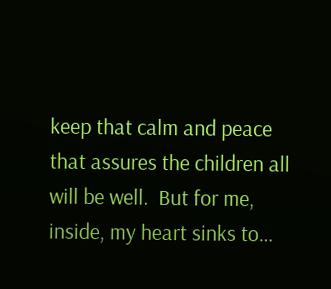keep that calm and peace that assures the children all will be well.  But for me, inside, my heart sinks to…